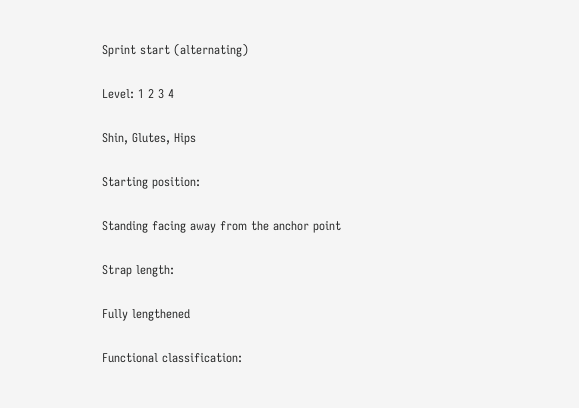Sprint start (alternating)

Level: 1 2 3 4

Shin, Glutes, Hips

Starting position:

Standing facing away from the anchor point

Strap length:

Fully lengthened

Functional classification: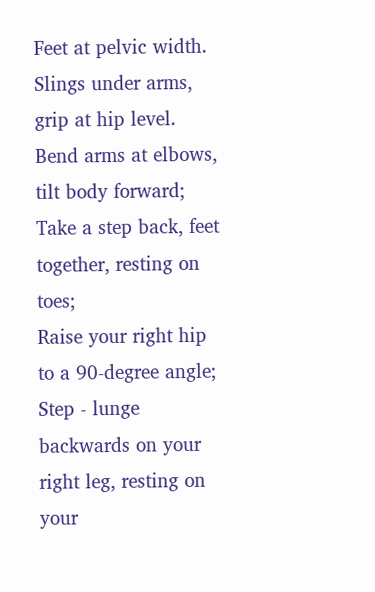Feet at pelvic width. Slings under arms, grip at hip level.
Bend arms at elbows, tilt body forward;
Take a step back, feet together, resting on toes;
Raise your right hip to a 90-degree angle;
Step - lunge backwards on your right leg, resting on your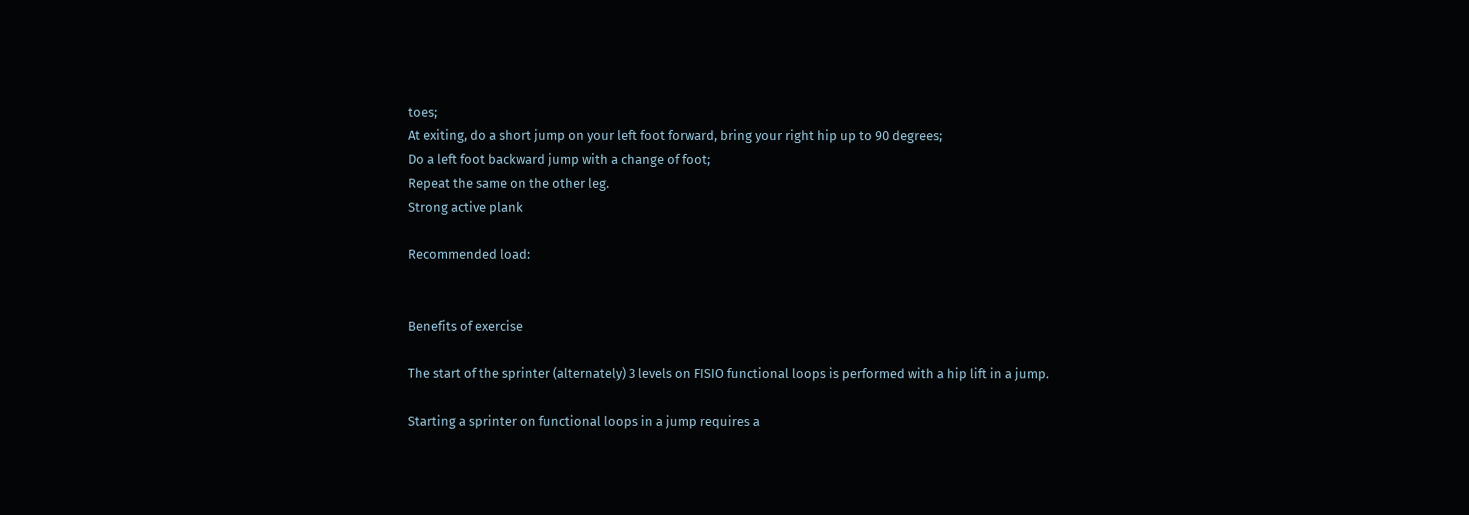toes;
At exiting, do a short jump on your left foot forward, bring your right hip up to 90 degrees;
Do a left foot backward jump with a change of foot;
Repeat the same on the other leg.
Strong active plank

Recommended load:


Benefits of exercise

The start of the sprinter (alternately) 3 levels on FISIO functional loops is performed with a hip lift in a jump.

Starting a sprinter on functional loops in a jump requires a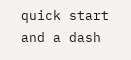quick start and a dash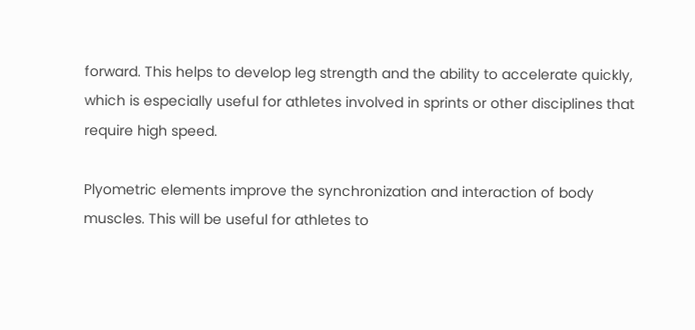forward. This helps to develop leg strength and the ability to accelerate quickly, which is especially useful for athletes involved in sprints or other disciplines that require high speed.

Plyometric elements improve the synchronization and interaction of body muscles. This will be useful for athletes to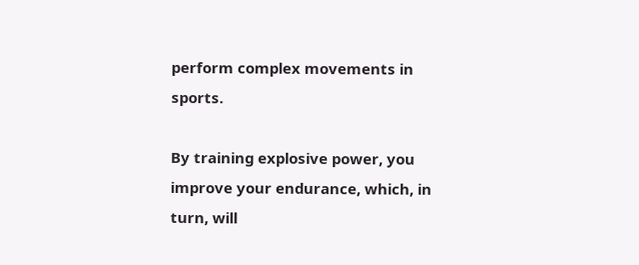perform complex movements in sports.

By training explosive power, you improve your endurance, which, in turn, will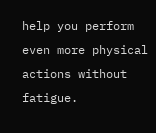help you perform even more physical actions without fatigue.